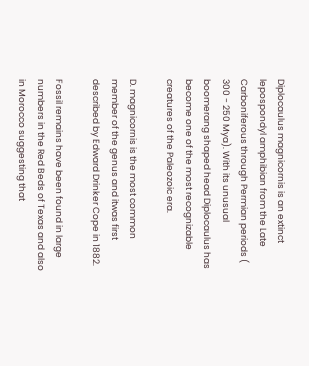Diplocaulus magnicornis is an extinct lepospondyl amphibian from the Late Carboniferous through Permian periods ( 300 - 250 Mya). With its unusual boomerang shaped head Diplocaulus has become one of the most recognizable creatures of the Paleozoic era.

D. magnicornis is the most common member of the genus and itwas first described by Edward Drinker Cope in 1882.

Fossil remains have been found in large numbers in the Red Beds of Texas and also in Morocco suggesting that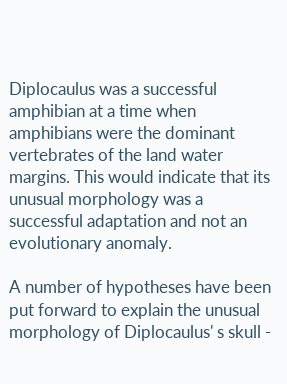Diplocaulus was a successful amphibian at a time when amphibians were the dominant vertebrates of the land water margins. This would indicate that its unusual morphology was a successful adaptation and not an evolutionary anomaly.

A number of hypotheses have been put forward to explain the unusual morphology of Diplocaulus' s skull -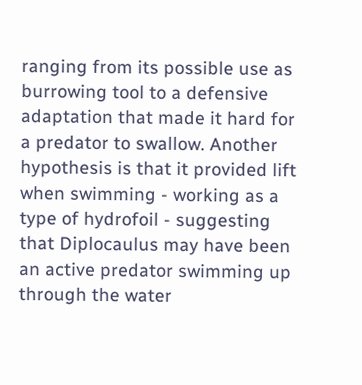ranging from its possible use as burrowing tool to a defensive adaptation that made it hard for a predator to swallow. Another hypothesis is that it provided lift when swimming - working as a type of hydrofoil - suggesting that Diplocaulus may have been an active predator swimming up through the water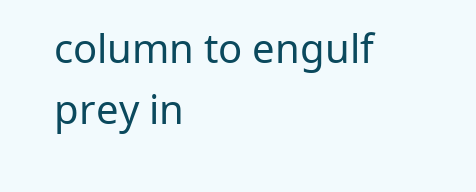column to engulf prey in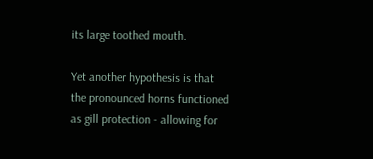its large toothed mouth.

Yet another hypothesis is that the pronounced horns functioned as gill protection - allowing for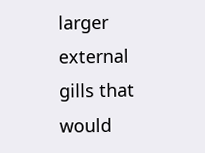larger external gills that would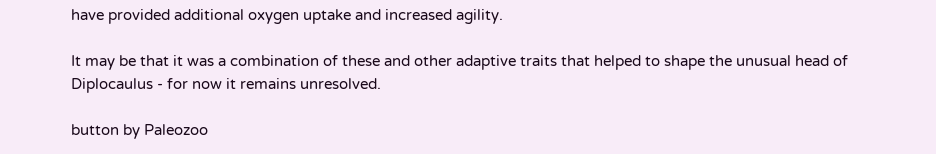have provided additional oxygen uptake and increased agility.

It may be that it was a combination of these and other adaptive traits that helped to shape the unusual head of Diplocaulus - for now it remains unresolved.

button by Paleozoo